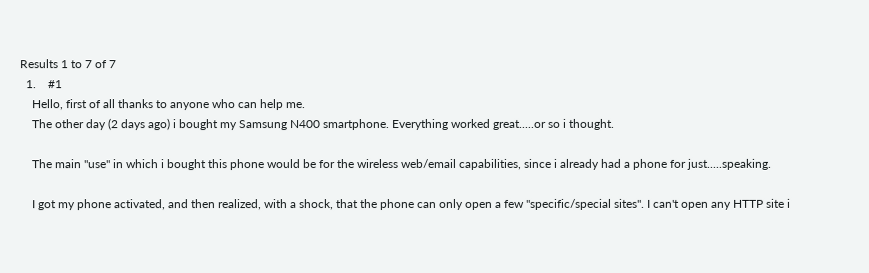Results 1 to 7 of 7
  1.    #1
    Hello, first of all thanks to anyone who can help me.
    The other day (2 days ago) i bought my Samsung N400 smartphone. Everything worked great.....or so i thought.

    The main "use" in which i bought this phone would be for the wireless web/email capabilities, since i already had a phone for just.....speaking.

    I got my phone activated, and then realized, with a shock, that the phone can only open a few "specific/special sites". I can't open any HTTP site i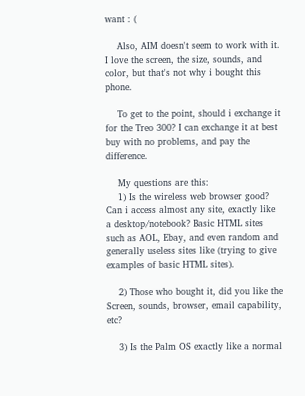want : (

    Also, AIM doesn't seem to work with it. I love the screen, the size, sounds, and color, but that's not why i bought this phone.

    To get to the point, should i exchange it for the Treo 300? I can exchange it at best buy with no problems, and pay the difference.

    My questions are this:
    1) Is the wireless web browser good? Can i access almost any site, exactly like a desktop/notebook? Basic HTML sites such as AOL, Ebay, and even random and generally useless sites like (trying to give examples of basic HTML sites).

    2) Those who bought it, did you like the Screen, sounds, browser, email capability, etc?

    3) Is the Palm OS exactly like a normal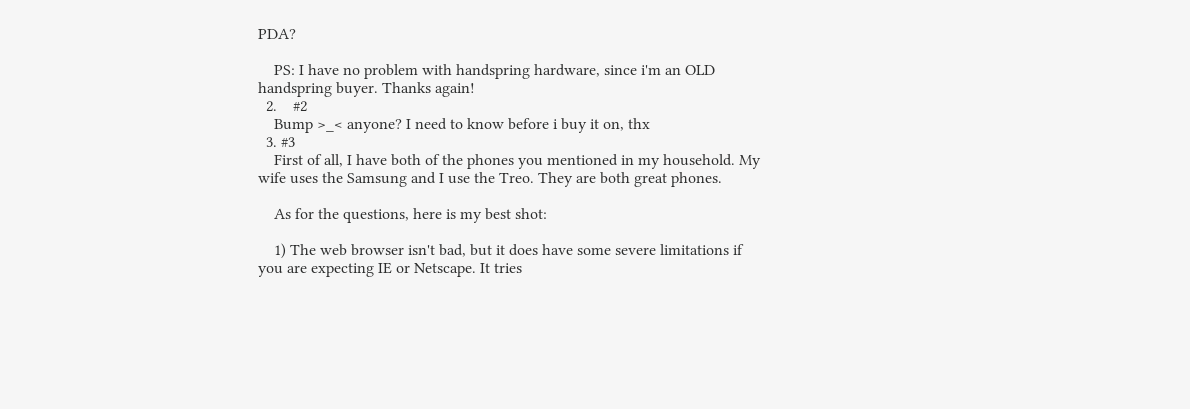PDA?

    PS: I have no problem with handspring hardware, since i'm an OLD handspring buyer. Thanks again!
  2.    #2
    Bump >_< anyone? I need to know before i buy it on, thx
  3. #3
    First of all, I have both of the phones you mentioned in my household. My wife uses the Samsung and I use the Treo. They are both great phones.

    As for the questions, here is my best shot:

    1) The web browser isn't bad, but it does have some severe limitations if you are expecting IE or Netscape. It tries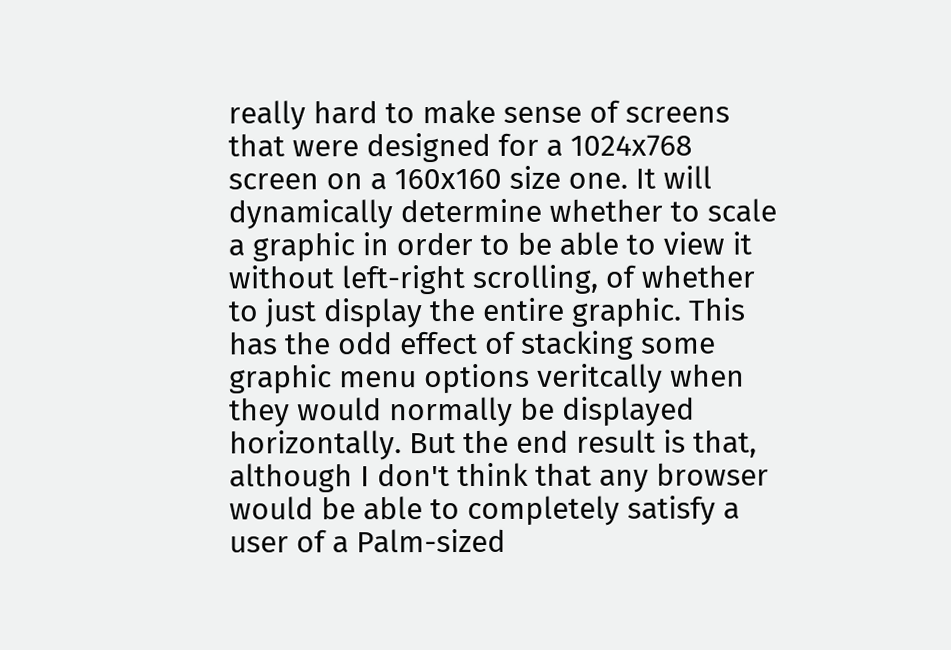really hard to make sense of screens that were designed for a 1024x768 screen on a 160x160 size one. It will dynamically determine whether to scale a graphic in order to be able to view it without left-right scrolling, of whether to just display the entire graphic. This has the odd effect of stacking some graphic menu options veritcally when they would normally be displayed horizontally. But the end result is that, although I don't think that any browser would be able to completely satisfy a user of a Palm-sized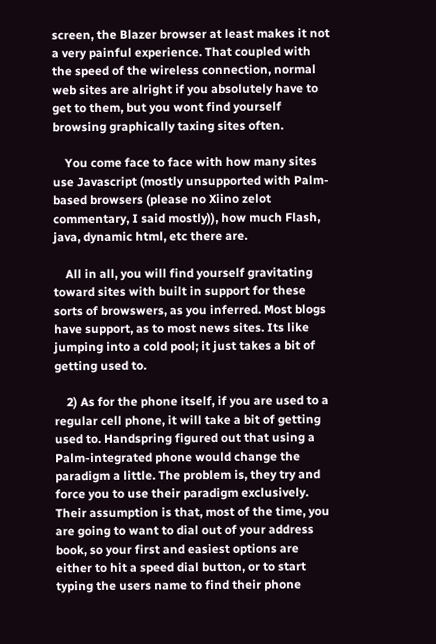screen, the Blazer browser at least makes it not a very painful experience. That coupled with the speed of the wireless connection, normal web sites are alright if you absolutely have to get to them, but you wont find yourself browsing graphically taxing sites often.

    You come face to face with how many sites use Javascript (mostly unsupported with Palm-based browsers (please no Xiino zelot commentary, I said mostly)), how much Flash, java, dynamic html, etc there are.

    All in all, you will find yourself gravitating toward sites with built in support for these sorts of browswers, as you inferred. Most blogs have support, as to most news sites. Its like jumping into a cold pool; it just takes a bit of getting used to.

    2) As for the phone itself, if you are used to a regular cell phone, it will take a bit of getting used to. Handspring figured out that using a Palm-integrated phone would change the paradigm a little. The problem is, they try and force you to use their paradigm exclusively. Their assumption is that, most of the time, you are going to want to dial out of your address book, so your first and easiest options are either to hit a speed dial button, or to start typing the users name to find their phone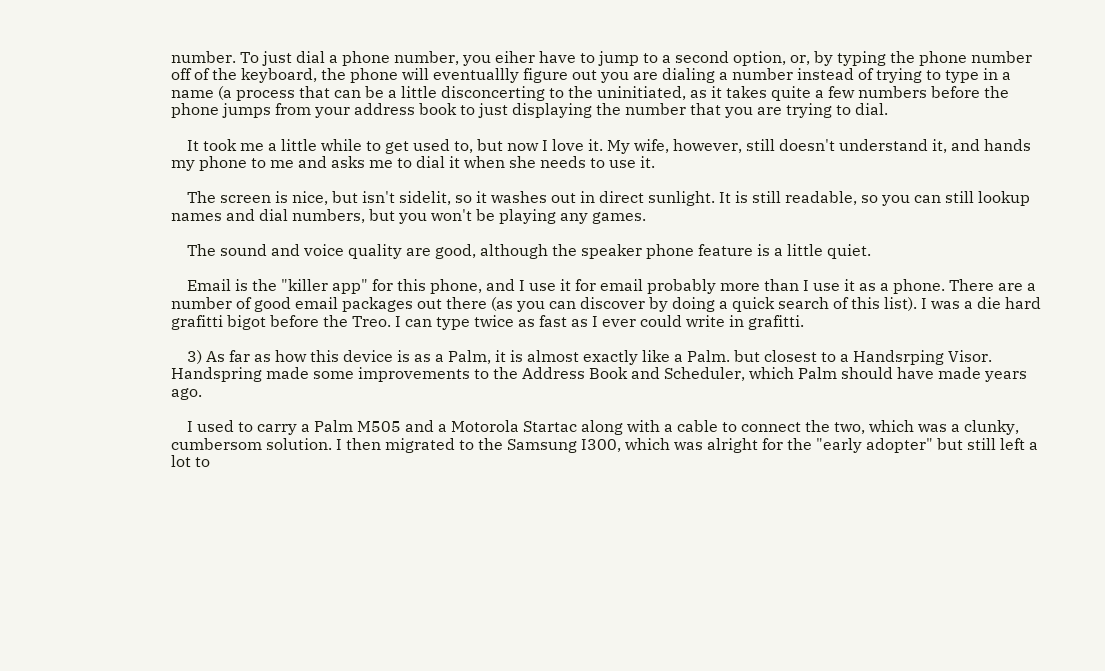number. To just dial a phone number, you eiher have to jump to a second option, or, by typing the phone number off of the keyboard, the phone will eventuallly figure out you are dialing a number instead of trying to type in a name (a process that can be a little disconcerting to the uninitiated, as it takes quite a few numbers before the phone jumps from your address book to just displaying the number that you are trying to dial.

    It took me a little while to get used to, but now I love it. My wife, however, still doesn't understand it, and hands my phone to me and asks me to dial it when she needs to use it.

    The screen is nice, but isn't sidelit, so it washes out in direct sunlight. It is still readable, so you can still lookup names and dial numbers, but you won't be playing any games.

    The sound and voice quality are good, although the speaker phone feature is a little quiet.

    Email is the "killer app" for this phone, and I use it for email probably more than I use it as a phone. There are a number of good email packages out there (as you can discover by doing a quick search of this list). I was a die hard grafitti bigot before the Treo. I can type twice as fast as I ever could write in grafitti.

    3) As far as how this device is as a Palm, it is almost exactly like a Palm. but closest to a Handsrping Visor. Handspring made some improvements to the Address Book and Scheduler, which Palm should have made years ago.

    I used to carry a Palm M505 and a Motorola Startac along with a cable to connect the two, which was a clunky, cumbersom solution. I then migrated to the Samsung I300, which was alright for the "early adopter" but still left a lot to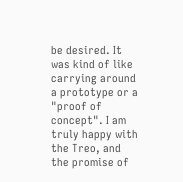be desired. It was kind of like carrying around a prototype or a "proof of concept". I am truly happy with the Treo, and the promise of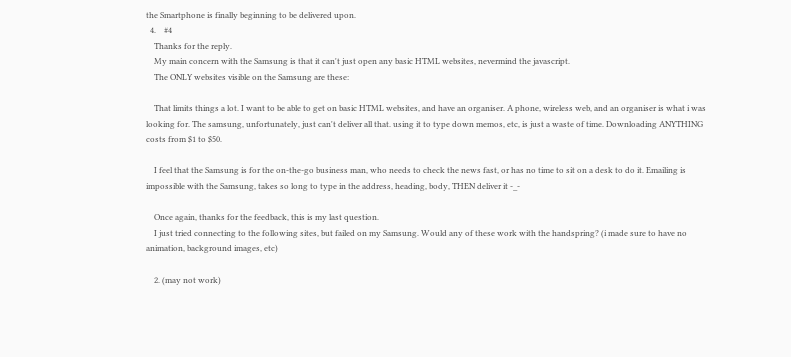the Smartphone is finally beginning to be delivered upon.
  4.    #4
    Thanks for the reply.
    My main concern with the Samsung is that it can't just open any basic HTML websites, nevermind the javascript.
    The ONLY websites visible on the Samsung are these:

    That limits things a lot. I want to be able to get on basic HTML websites, and have an organiser. A phone, wireless web, and an organiser is what i was looking for. The samsung, unfortunately, just can't deliver all that. using it to type down memos, etc, is just a waste of time. Downloading ANYTHING costs from $1 to $50.

    I feel that the Samsung is for the on-the-go business man, who needs to check the news fast, or has no time to sit on a desk to do it. Emailing is impossible with the Samsung, takes so long to type in the address, heading, body, THEN deliver it -_-

    Once again, thanks for the feedback, this is my last question.
    I just tried connecting to the following sites, but failed on my Samsung. Would any of these work with the handspring? (i made sure to have no animation, background images, etc)

    2. (may not work)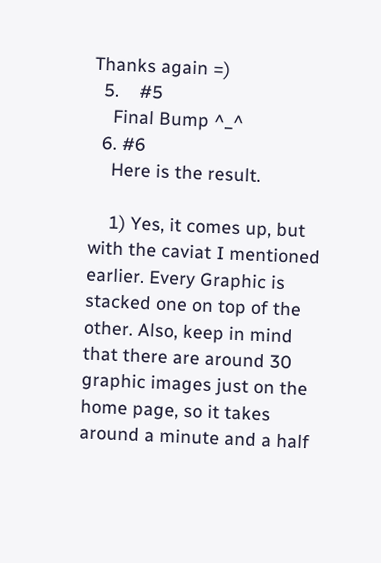Thanks again =)
  5.    #5
    Final Bump ^_^
  6. #6
    Here is the result.

    1) Yes, it comes up, but with the caviat I mentioned earlier. Every Graphic is stacked one on top of the other. Also, keep in mind that there are around 30 graphic images just on the home page, so it takes around a minute and a half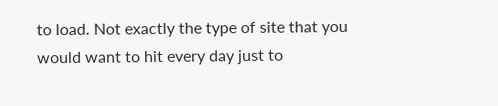to load. Not exactly the type of site that you would want to hit every day just to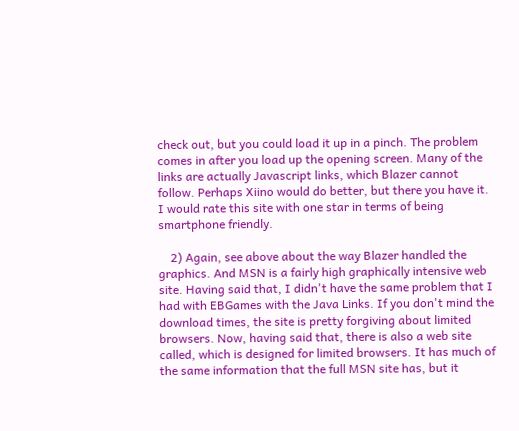check out, but you could load it up in a pinch. The problem comes in after you load up the opening screen. Many of the links are actually Javascript links, which Blazer cannot follow. Perhaps Xiino would do better, but there you have it. I would rate this site with one star in terms of being smartphone friendly.

    2) Again, see above about the way Blazer handled the graphics. And MSN is a fairly high graphically intensive web site. Having said that, I didn't have the same problem that I had with EBGames with the Java Links. If you don't mind the download times, the site is pretty forgiving about limited browsers. Now, having said that, there is also a web site called, which is designed for limited browsers. It has much of the same information that the full MSN site has, but it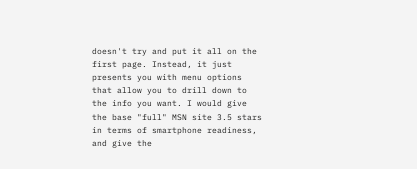doesn't try and put it all on the first page. Instead, it just presents you with menu options that allow you to drill down to the info you want. I would give the base "full" MSN site 3.5 stars in terms of smartphone readiness, and give the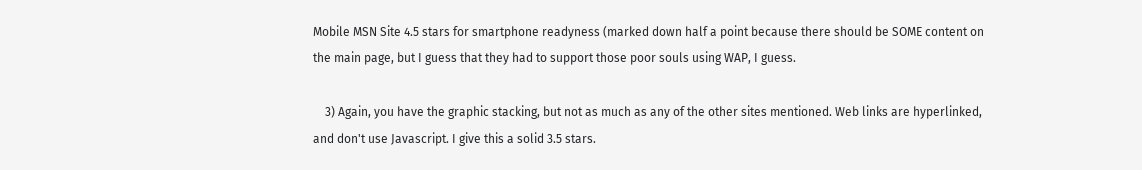Mobile MSN Site 4.5 stars for smartphone readyness (marked down half a point because there should be SOME content on the main page, but I guess that they had to support those poor souls using WAP, I guess.

    3) Again, you have the graphic stacking, but not as much as any of the other sites mentioned. Web links are hyperlinked, and don't use Javascript. I give this a solid 3.5 stars.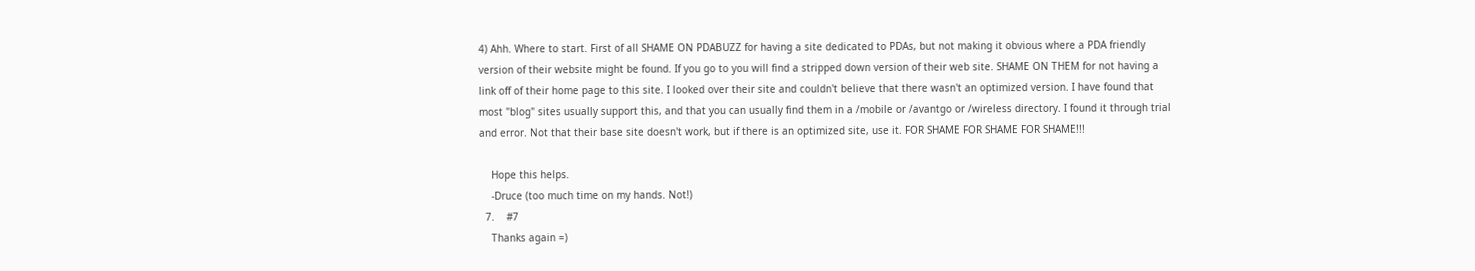4) Ahh. Where to start. First of all SHAME ON PDABUZZ for having a site dedicated to PDAs, but not making it obvious where a PDA friendly version of their website might be found. If you go to you will find a stripped down version of their web site. SHAME ON THEM for not having a link off of their home page to this site. I looked over their site and couldn't believe that there wasn't an optimized version. I have found that most "blog" sites usually support this, and that you can usually find them in a /mobile or /avantgo or /wireless directory. I found it through trial and error. Not that their base site doesn't work, but if there is an optimized site, use it. FOR SHAME FOR SHAME FOR SHAME!!!

    Hope this helps.
    -Druce (too much time on my hands. Not!)
  7.    #7
    Thanks again =)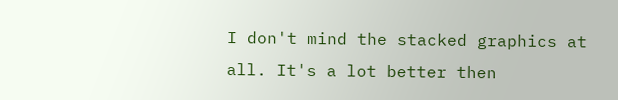I don't mind the stacked graphics at all. It's a lot better then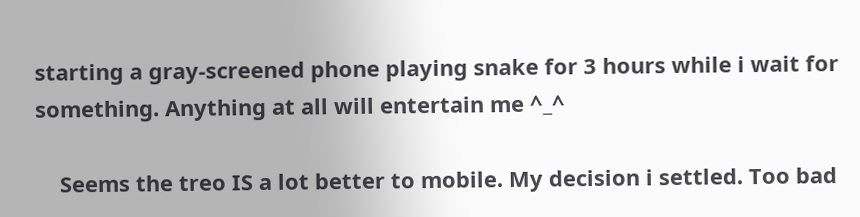starting a gray-screened phone playing snake for 3 hours while i wait for something. Anything at all will entertain me ^_^

    Seems the treo IS a lot better to mobile. My decision i settled. Too bad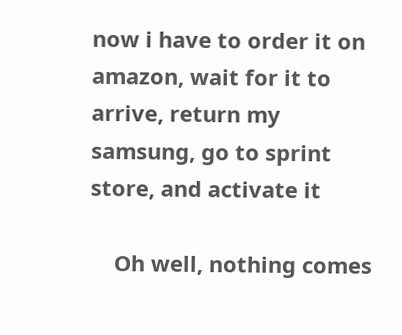now i have to order it on amazon, wait for it to arrive, return my samsung, go to sprint store, and activate it

    Oh well, nothing comes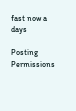fast now a days

Posting Permissions